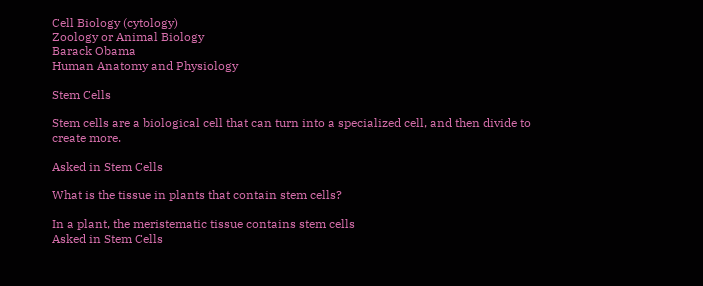Cell Biology (cytology)
Zoology or Animal Biology
Barack Obama
Human Anatomy and Physiology

Stem Cells

Stem cells are a biological cell that can turn into a specialized cell, and then divide to create more.

Asked in Stem Cells

What is the tissue in plants that contain stem cells?

In a plant, the meristematic tissue contains stem cells
Asked in Stem Cells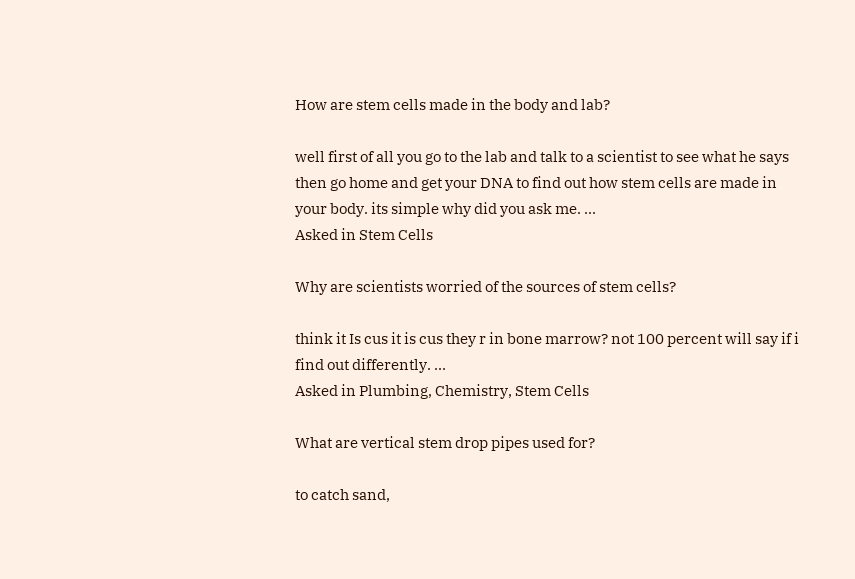How are stem cells made in the body and lab?

well first of all you go to the lab and talk to a scientist to see what he says then go home and get your DNA to find out how stem cells are made in your body. its simple why did you ask me. ...
Asked in Stem Cells

Why are scientists worried of the sources of stem cells?

think it Is cus it is cus they r in bone marrow? not 100 percent will say if i find out differently. ...
Asked in Plumbing, Chemistry, Stem Cells

What are vertical stem drop pipes used for?

to catch sand,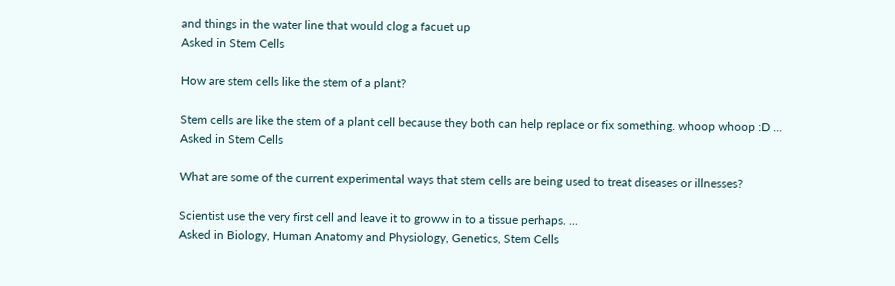and things in the water line that would clog a facuet up
Asked in Stem Cells

How are stem cells like the stem of a plant?

Stem cells are like the stem of a plant cell because they both can help replace or fix something. whoop whoop :D ...
Asked in Stem Cells

What are some of the current experimental ways that stem cells are being used to treat diseases or illnesses?

Scientist use the very first cell and leave it to groww in to a tissue perhaps. ...
Asked in Biology, Human Anatomy and Physiology, Genetics, Stem Cells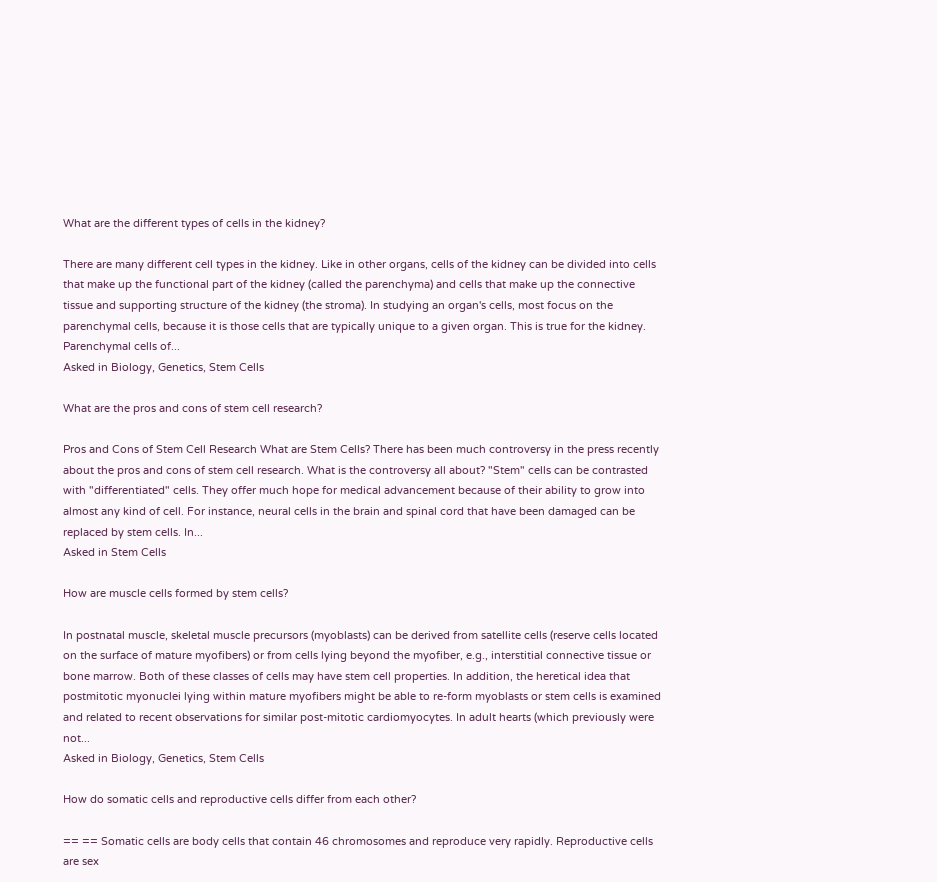What are the different types of cells in the kidney?

There are many different cell types in the kidney. Like in other organs, cells of the kidney can be divided into cells that make up the functional part of the kidney (called the parenchyma) and cells that make up the connective tissue and supporting structure of the kidney (the stroma). In studying an organ's cells, most focus on the parenchymal cells, because it is those cells that are typically unique to a given organ. This is true for the kidney. Parenchymal cells of...
Asked in Biology, Genetics, Stem Cells

What are the pros and cons of stem cell research?

Pros and Cons of Stem Cell Research What are Stem Cells? There has been much controversy in the press recently about the pros and cons of stem cell research. What is the controversy all about? "Stem" cells can be contrasted with "differentiated" cells. They offer much hope for medical advancement because of their ability to grow into almost any kind of cell. For instance, neural cells in the brain and spinal cord that have been damaged can be replaced by stem cells. In...
Asked in Stem Cells

How are muscle cells formed by stem cells?

In postnatal muscle, skeletal muscle precursors (myoblasts) can be derived from satellite cells (reserve cells located on the surface of mature myofibers) or from cells lying beyond the myofiber, e.g., interstitial connective tissue or bone marrow. Both of these classes of cells may have stem cell properties. In addition, the heretical idea that postmitotic myonuclei lying within mature myofibers might be able to re-form myoblasts or stem cells is examined and related to recent observations for similar post-mitotic cardiomyocytes. In adult hearts (which previously were not...
Asked in Biology, Genetics, Stem Cells

How do somatic cells and reproductive cells differ from each other?

== == Somatic cells are body cells that contain 46 chromosomes and reproduce very rapidly. Reproductive cells are sex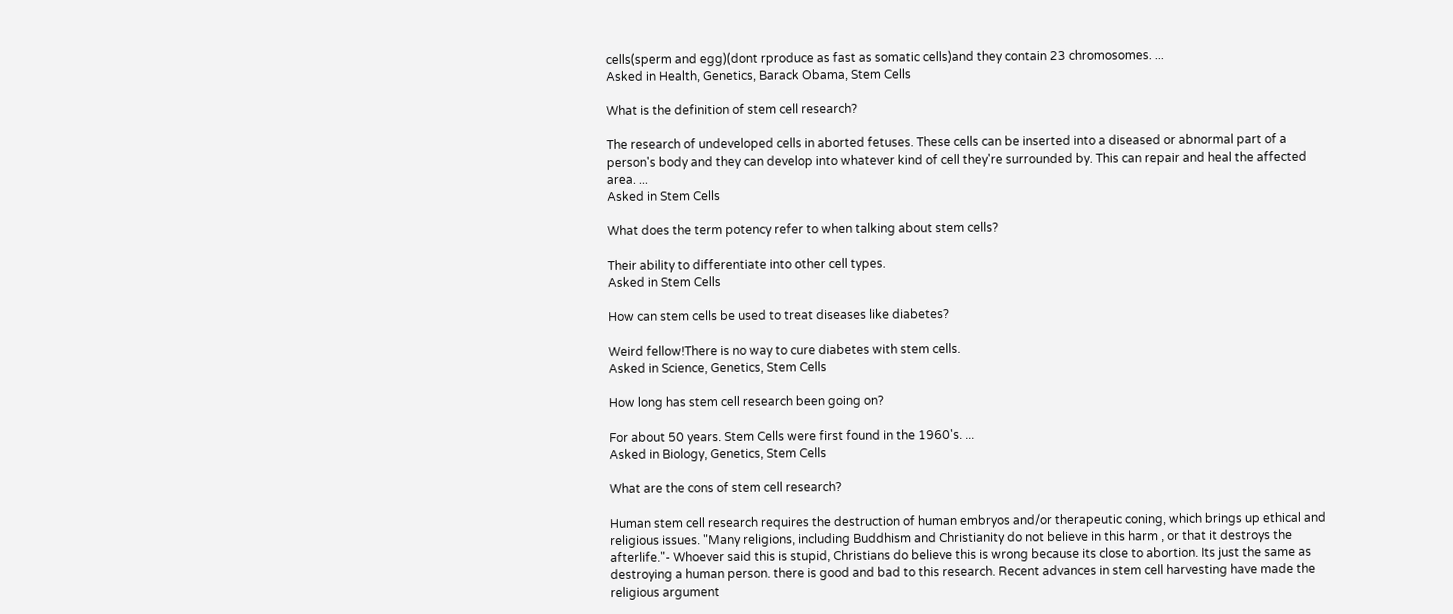cells(sperm and egg)(dont rproduce as fast as somatic cells)and they contain 23 chromosomes. ...
Asked in Health, Genetics, Barack Obama, Stem Cells

What is the definition of stem cell research?

The research of undeveloped cells in aborted fetuses. These cells can be inserted into a diseased or abnormal part of a person's body and they can develop into whatever kind of cell they're surrounded by. This can repair and heal the affected area. ...
Asked in Stem Cells

What does the term potency refer to when talking about stem cells?

Their ability to differentiate into other cell types.
Asked in Stem Cells

How can stem cells be used to treat diseases like diabetes?

Weird fellow!There is no way to cure diabetes with stem cells.
Asked in Science, Genetics, Stem Cells

How long has stem cell research been going on?

For about 50 years. Stem Cells were first found in the 1960's. ...
Asked in Biology, Genetics, Stem Cells

What are the cons of stem cell research?

Human stem cell research requires the destruction of human embryos and/or therapeutic coning, which brings up ethical and religious issues. "Many religions, including Buddhism and Christianity do not believe in this harm , or that it destroys the afterlife."- Whoever said this is stupid, Christians do believe this is wrong because its close to abortion. Its just the same as destroying a human person. there is good and bad to this research. Recent advances in stem cell harvesting have made the religious argument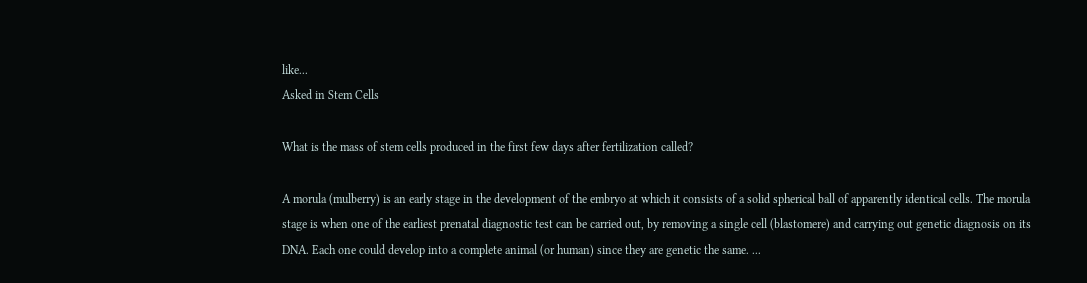like...
Asked in Stem Cells

What is the mass of stem cells produced in the first few days after fertilization called?

A morula (mulberry) is an early stage in the development of the embryo at which it consists of a solid spherical ball of apparently identical cells. The morula stage is when one of the earliest prenatal diagnostic test can be carried out, by removing a single cell (blastomere) and carrying out genetic diagnosis on its DNA. Each one could develop into a complete animal (or human) since they are genetic the same. ...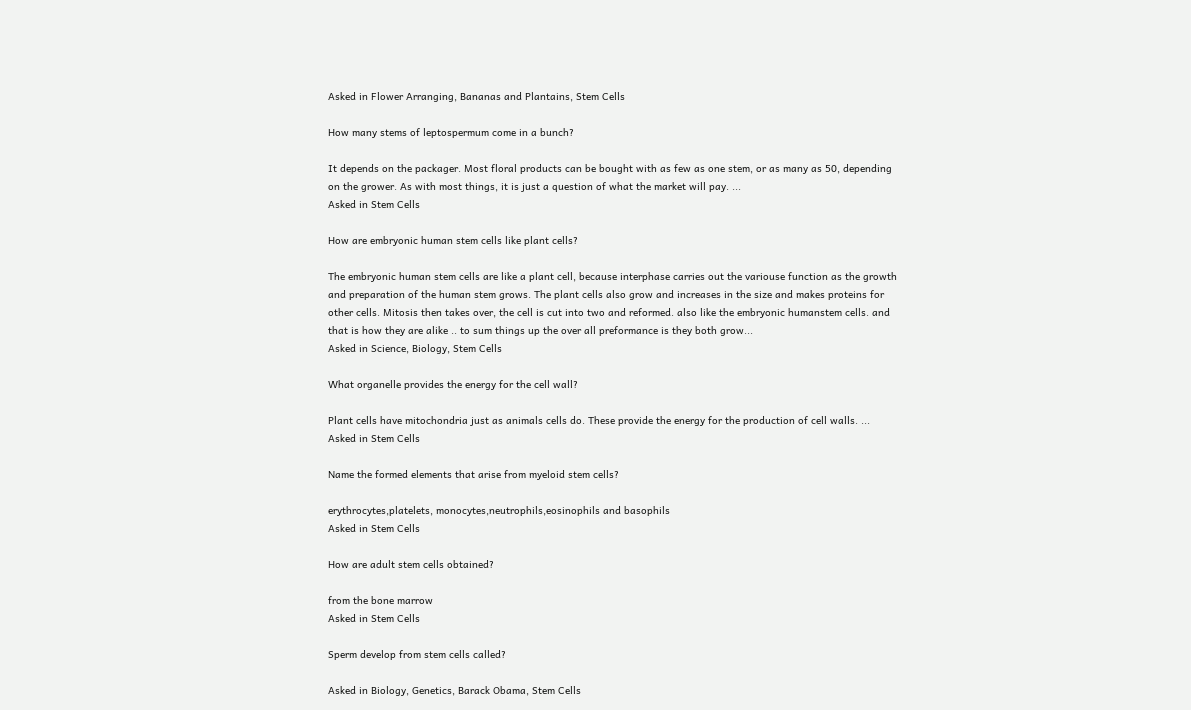Asked in Flower Arranging, Bananas and Plantains, Stem Cells

How many stems of leptospermum come in a bunch?

It depends on the packager. Most floral products can be bought with as few as one stem, or as many as 50, depending on the grower. As with most things, it is just a question of what the market will pay. ...
Asked in Stem Cells

How are embryonic human stem cells like plant cells?

The embryonic human stem cells are like a plant cell, because interphase carries out the variouse function as the growth and preparation of the human stem grows. The plant cells also grow and increases in the size and makes proteins for other cells. Mitosis then takes over, the cell is cut into two and reformed. also like the embryonic humanstem cells. and that is how they are alike .. to sum things up the over all preformance is they both grow...
Asked in Science, Biology, Stem Cells

What organelle provides the energy for the cell wall?

Plant cells have mitochondria just as animals cells do. These provide the energy for the production of cell walls. ...
Asked in Stem Cells

Name the formed elements that arise from myeloid stem cells?

erythrocytes,platelets, monocytes,neutrophils,eosinophils and basophils
Asked in Stem Cells

How are adult stem cells obtained?

from the bone marrow
Asked in Stem Cells

Sperm develop from stem cells called?

Asked in Biology, Genetics, Barack Obama, Stem Cells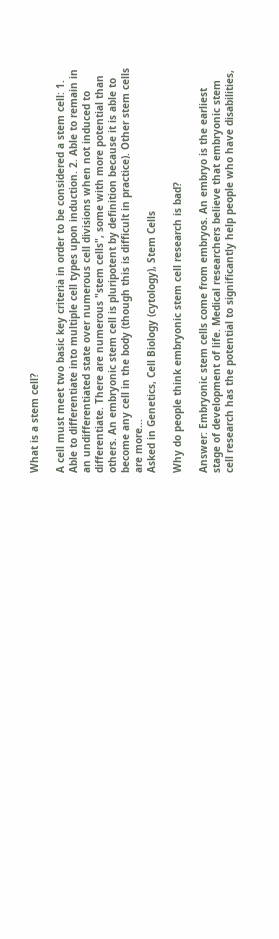What is a stem cell?

A cell must meet two basic key criteria in order to be considered a stem cell: 1. Able to differentiate into multiple cell types upon induction. 2. Able to remain in an undifferentiated state over numerous cell divisions when not induced to differentiate. There are numerous "stem cells", some with more potential than others. An embryonic stem cell is pluripotent by definition because it is able to become any cell in the body (though this is difficult in practice). Other stem cells are more...
Asked in Genetics, Cell Biology (cytology), Stem Cells

Why do people think embryonic stem cell research is bad?

Answer: Embryonic stem cells come from embryos. An embryo is the earliest stage of development of life. Medical researchers believe that embryonic stem cell research has the potential to significantly help people who have disabilities,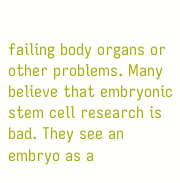failing body organs or other problems. Many believe that embryonic stem cell research is bad. They see an embryo as a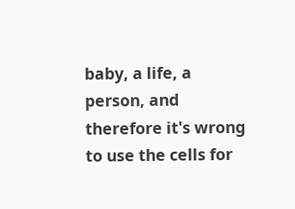baby, a life, a person, and therefore it's wrong to use the cells for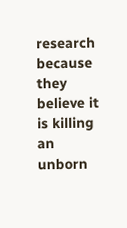research because they believe it is killing an unborn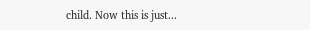child. Now this is just...